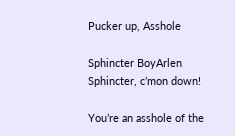Pucker up, Asshole

Sphincter BoyArlen Sphincter, c’mon down!

You’re an asshole of the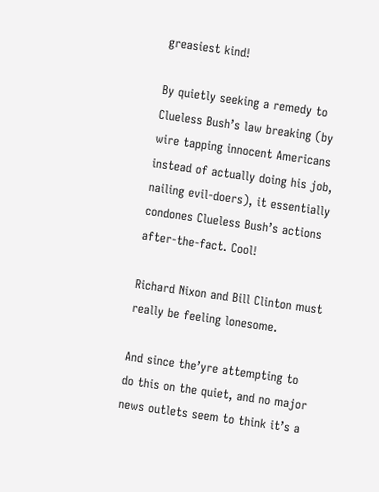greasiest kind!

By quietly seeking a remedy to Clueless Bush’s law breaking (by wire tapping innocent Americans instead of actually doing his job, nailing evil-doers), it essentially condones Clueless Bush’s actions after-the-fact. Cool!

Richard Nixon and Bill Clinton must really be feeling lonesome.

And since the’yre attempting to do this on the quiet, and no major news outlets seem to think it’s a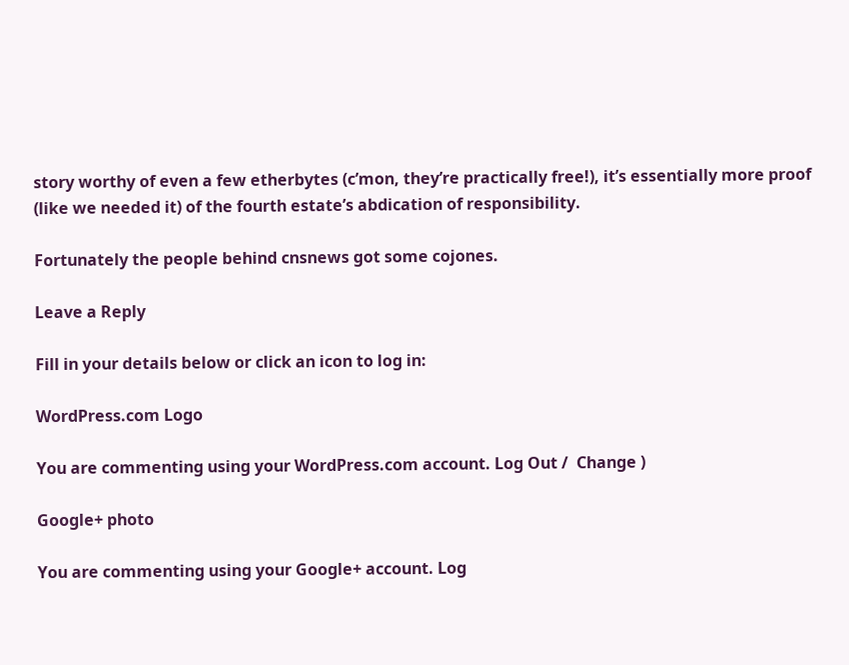story worthy of even a few etherbytes (c’mon, they’re practically free!), it’s essentially more proof (like we needed it) of the fourth estate’s abdication of responsibility.

Fortunately the people behind cnsnews got some cojones.

Leave a Reply

Fill in your details below or click an icon to log in:

WordPress.com Logo

You are commenting using your WordPress.com account. Log Out /  Change )

Google+ photo

You are commenting using your Google+ account. Log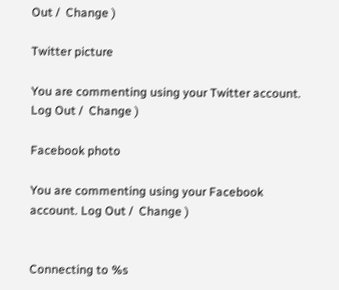Out /  Change )

Twitter picture

You are commenting using your Twitter account. Log Out /  Change )

Facebook photo

You are commenting using your Facebook account. Log Out /  Change )


Connecting to %s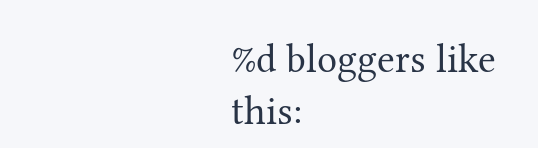%d bloggers like this: